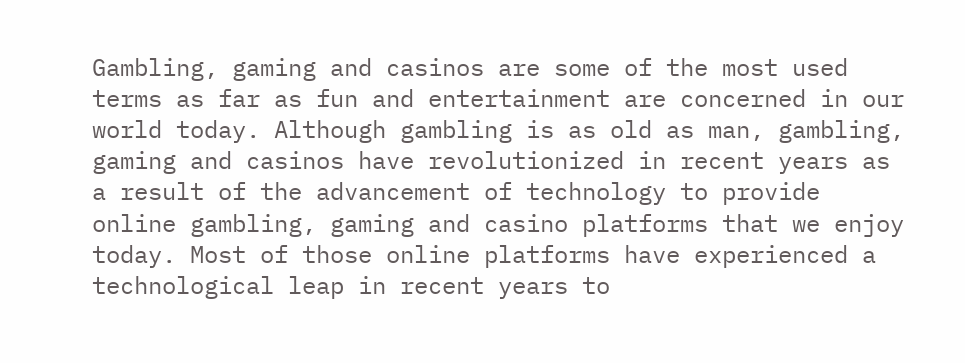Gambling, gaming and casinos are some of the most used terms as far as fun and entertainment are concerned in our world today. Although gambling is as old as man, gambling, gaming and casinos have revolutionized in recent years as a result of the advancement of technology to provide online gambling, gaming and casino platforms that we enjoy today. Most of those online platforms have experienced a technological leap in recent years to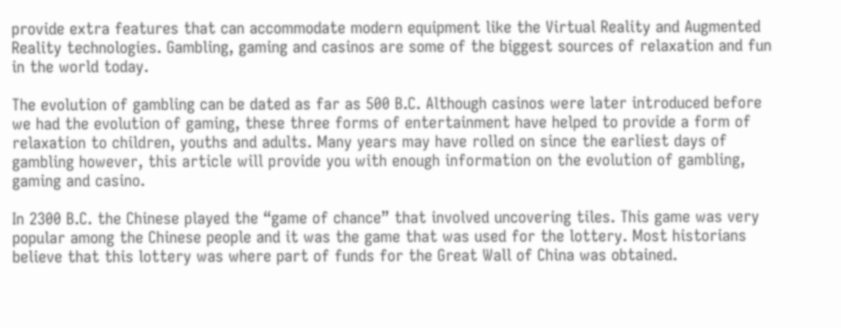provide extra features that can accommodate modern equipment like the Virtual Reality and Augmented Reality technologies. Gambling, gaming and casinos are some of the biggest sources of relaxation and fun in the world today.

The evolution of gambling can be dated as far as 500 B.C. Although casinos were later introduced before we had the evolution of gaming, these three forms of entertainment have helped to provide a form of relaxation to children, youths and adults. Many years may have rolled on since the earliest days of gambling however, this article will provide you with enough information on the evolution of gambling, gaming and casino.

In 2300 B.C. the Chinese played the “game of chance” that involved uncovering tiles. This game was very popular among the Chinese people and it was the game that was used for the lottery. Most historians believe that this lottery was where part of funds for the Great Wall of China was obtained.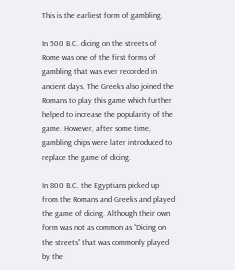This is the earliest form of gambling.

In 500 B.C. dicing on the streets of Rome was one of the first forms of gambling that was ever recorded in ancient days. The Greeks also joined the Romans to play this game which further helped to increase the popularity of the game. However, after some time, gambling chips were later introduced to replace the game of dicing.

In 800 B.C. the Egyptians picked up from the Romans and Greeks and played the game of dicing. Although their own form was not as common as “Dicing on the streets” that was commonly played by the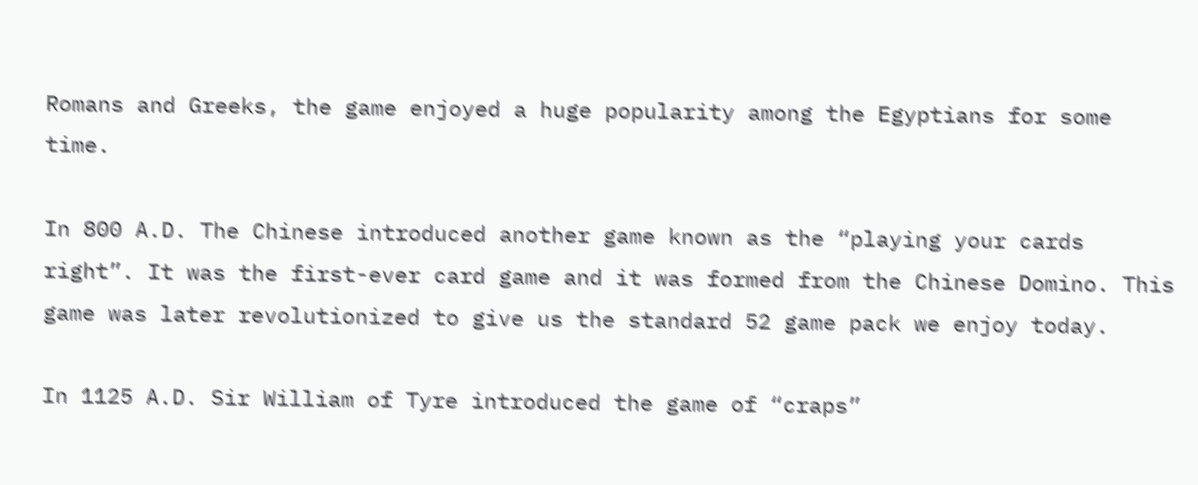Romans and Greeks, the game enjoyed a huge popularity among the Egyptians for some time.

In 800 A.D. The Chinese introduced another game known as the “playing your cards right”. It was the first-ever card game and it was formed from the Chinese Domino. This game was later revolutionized to give us the standard 52 game pack we enjoy today.

In 1125 A.D. Sir William of Tyre introduced the game of “craps”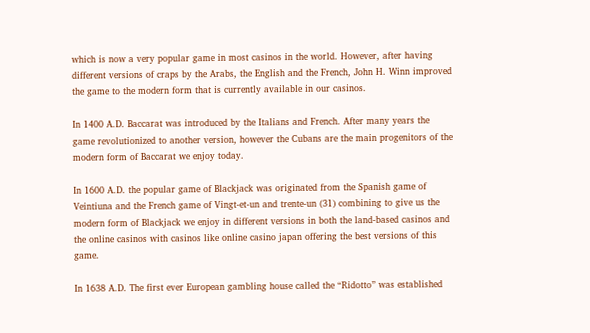which is now a very popular game in most casinos in the world. However, after having different versions of craps by the Arabs, the English and the French, John H. Winn improved the game to the modern form that is currently available in our casinos.

In 1400 A.D. Baccarat was introduced by the Italians and French. After many years the game revolutionized to another version, however the Cubans are the main progenitors of the modern form of Baccarat we enjoy today.

In 1600 A.D. the popular game of Blackjack was originated from the Spanish game of Veintiuna and the French game of Vingt-et-un and trente-un (31) combining to give us the modern form of Blackjack we enjoy in different versions in both the land-based casinos and the online casinos with casinos like online casino japan offering the best versions of this game.

In 1638 A.D. The first ever European gambling house called the “Ridotto” was established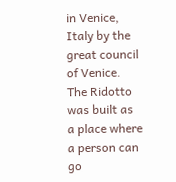in Venice, Italy by the great council of Venice. The Ridotto was built as a place where a person can go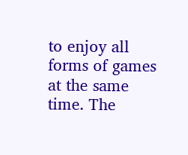to enjoy all forms of games at the same time. The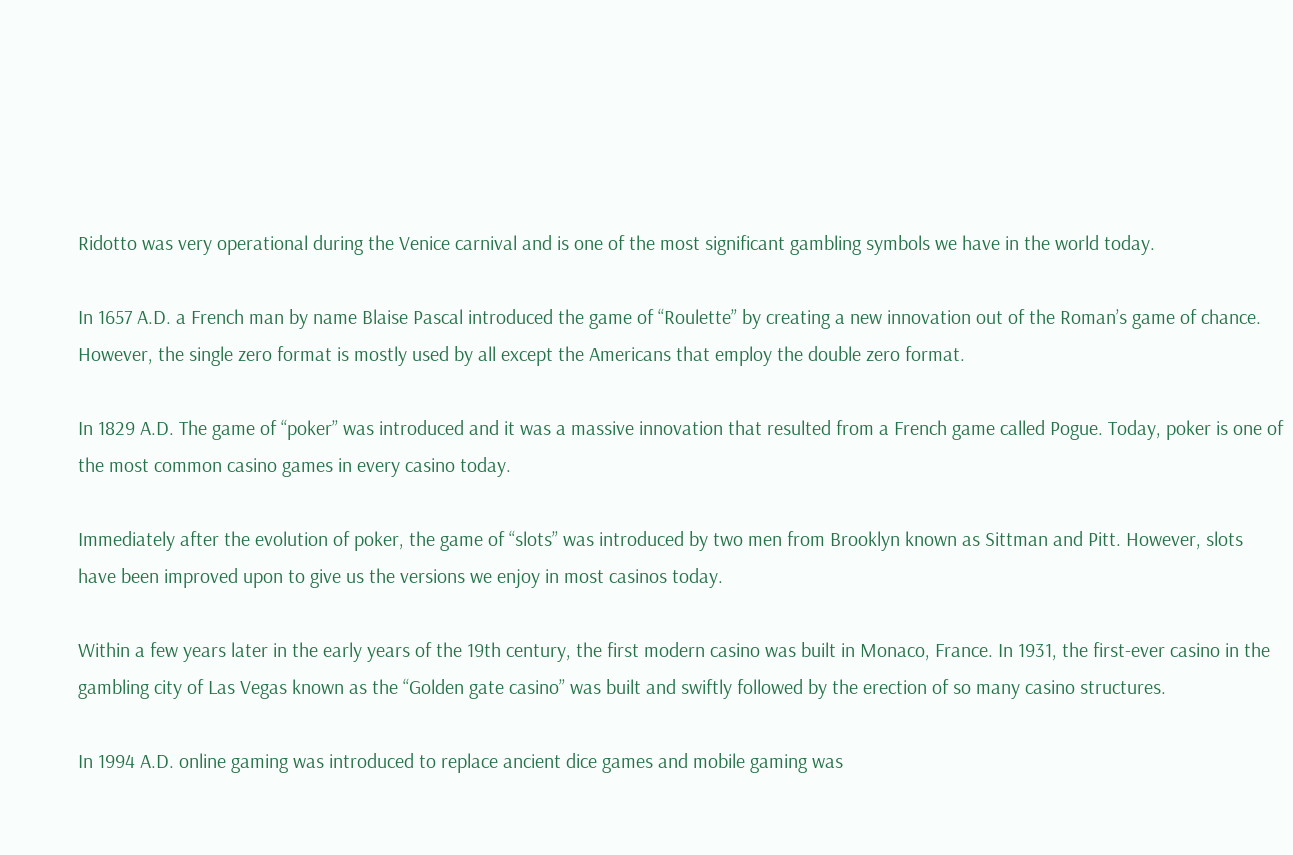Ridotto was very operational during the Venice carnival and is one of the most significant gambling symbols we have in the world today.

In 1657 A.D. a French man by name Blaise Pascal introduced the game of “Roulette” by creating a new innovation out of the Roman’s game of chance. However, the single zero format is mostly used by all except the Americans that employ the double zero format.

In 1829 A.D. The game of “poker” was introduced and it was a massive innovation that resulted from a French game called Pogue. Today, poker is one of the most common casino games in every casino today.

Immediately after the evolution of poker, the game of “slots” was introduced by two men from Brooklyn known as Sittman and Pitt. However, slots have been improved upon to give us the versions we enjoy in most casinos today.

Within a few years later in the early years of the 19th century, the first modern casino was built in Monaco, France. In 1931, the first-ever casino in the gambling city of Las Vegas known as the “Golden gate casino” was built and swiftly followed by the erection of so many casino structures.

In 1994 A.D. online gaming was introduced to replace ancient dice games and mobile gaming was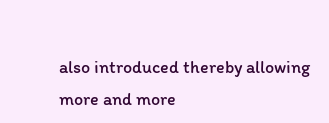also introduced thereby allowing more and more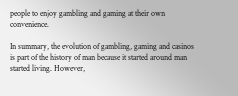people to enjoy gambling and gaming at their own convenience.

In summary, the evolution of gambling, gaming and casinos is part of the history of man because it started around man started living. However,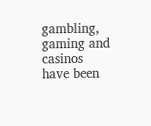gambling, gaming and casinos have been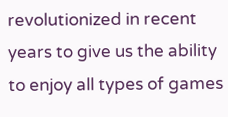revolutionized in recent years to give us the ability to enjoy all types of games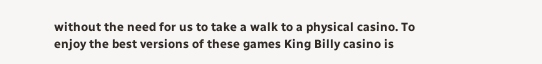without the need for us to take a walk to a physical casino. To enjoy the best versions of these games King Billy casino is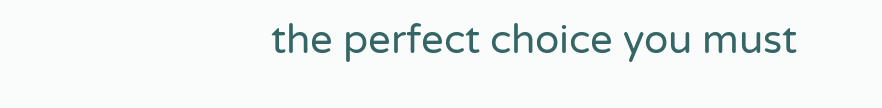the perfect choice you must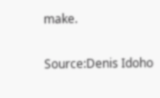make.

Source:Denis Idoho